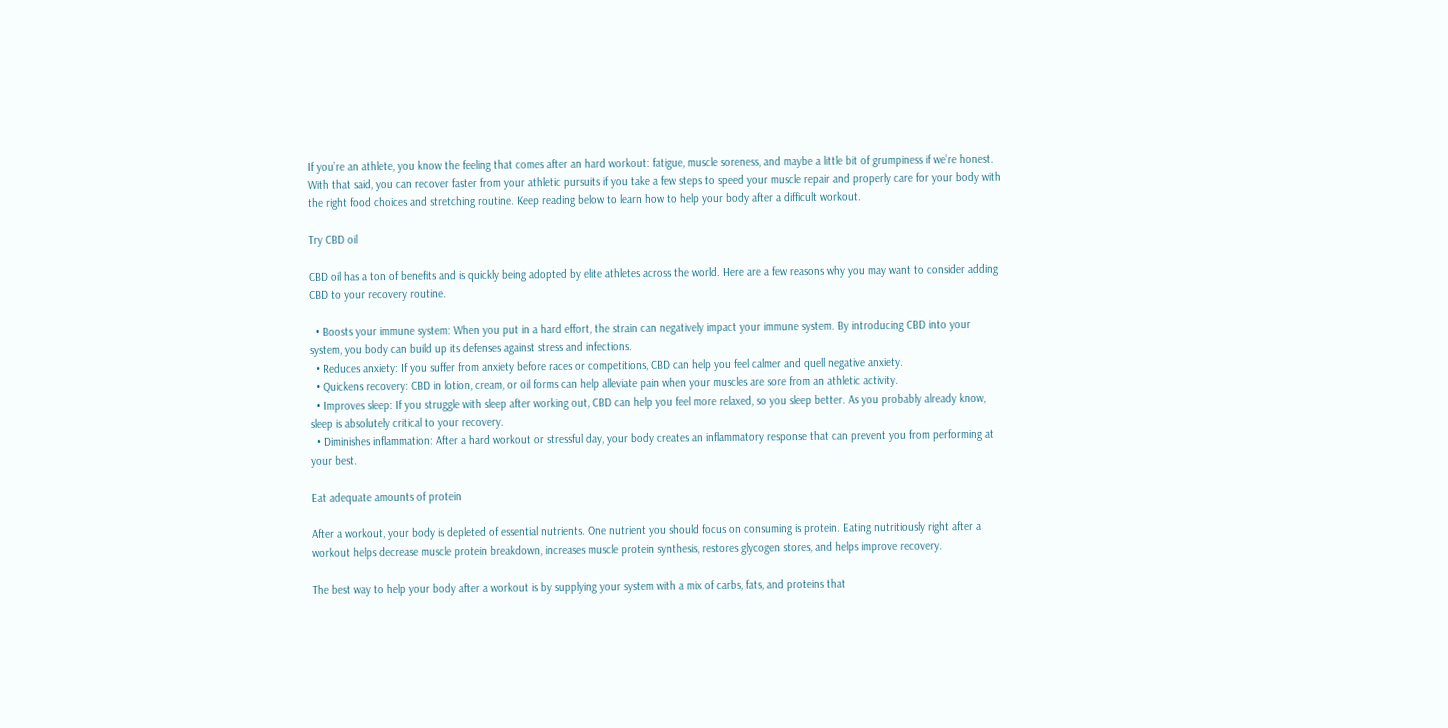If you’re an athlete, you know the feeling that comes after an hard workout: fatigue, muscle soreness, and maybe a little bit of grumpiness if we’re honest. With that said, you can recover faster from your athletic pursuits if you take a few steps to speed your muscle repair and properly care for your body with the right food choices and stretching routine. Keep reading below to learn how to help your body after a difficult workout.

Try CBD oil

CBD oil has a ton of benefits and is quickly being adopted by elite athletes across the world. Here are a few reasons why you may want to consider adding CBD to your recovery routine.

  • Boosts your immune system: When you put in a hard effort, the strain can negatively impact your immune system. By introducing CBD into your system, you body can build up its defenses against stress and infections.
  • Reduces anxiety: If you suffer from anxiety before races or competitions, CBD can help you feel calmer and quell negative anxiety.
  • Quickens recovery: CBD in lotion, cream, or oil forms can help alleviate pain when your muscles are sore from an athletic activity.
  • Improves sleep: If you struggle with sleep after working out, CBD can help you feel more relaxed, so you sleep better. As you probably already know, sleep is absolutely critical to your recovery.
  • Diminishes inflammation: After a hard workout or stressful day, your body creates an inflammatory response that can prevent you from performing at your best.

Eat adequate amounts of protein

After a workout, your body is depleted of essential nutrients. One nutrient you should focus on consuming is protein. Eating nutritiously right after a workout helps decrease muscle protein breakdown, increases muscle protein synthesis, restores glycogen stores, and helps improve recovery.

The best way to help your body after a workout is by supplying your system with a mix of carbs, fats, and proteins that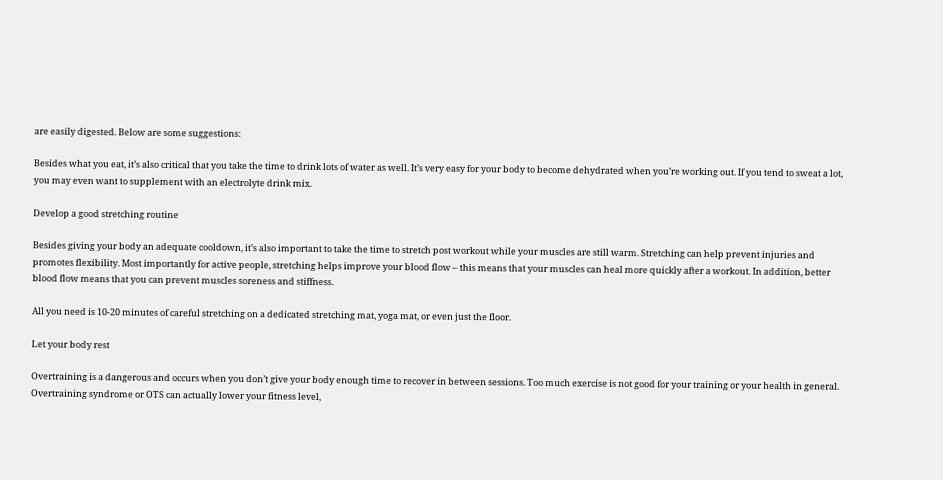are easily digested. Below are some suggestions:

Besides what you eat, it’s also critical that you take the time to drink lots of water as well. It’s very easy for your body to become dehydrated when you’re working out. If you tend to sweat a lot, you may even want to supplement with an electrolyte drink mix.

Develop a good stretching routine

Besides giving your body an adequate cooldown, it’s also important to take the time to stretch post workout while your muscles are still warm. Stretching can help prevent injuries and promotes flexibility. Most importantly for active people, stretching helps improve your blood flow – this means that your muscles can heal more quickly after a workout. In addition, better blood flow means that you can prevent muscles soreness and stiffness.

All you need is 10-20 minutes of careful stretching on a dedicated stretching mat, yoga mat, or even just the floor.

Let your body rest

Overtraining is a dangerous and occurs when you don’t give your body enough time to recover in between sessions. Too much exercise is not good for your training or your health in general. Overtraining syndrome or OTS can actually lower your fitness level,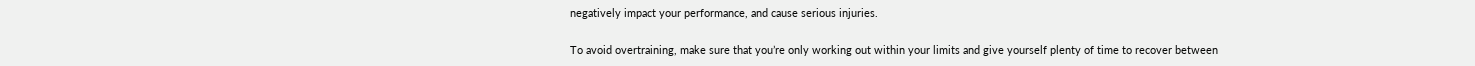negatively impact your performance, and cause serious injuries.

To avoid overtraining, make sure that you’re only working out within your limits and give yourself plenty of time to recover between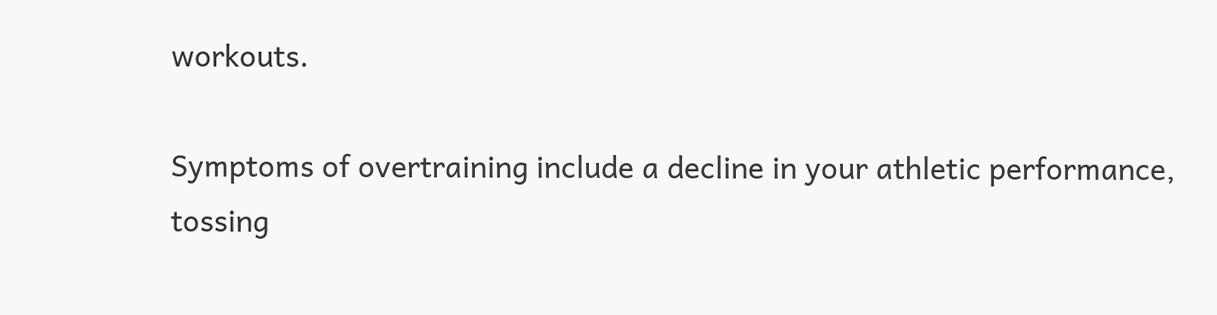workouts.

Symptoms of overtraining include a decline in your athletic performance, tossing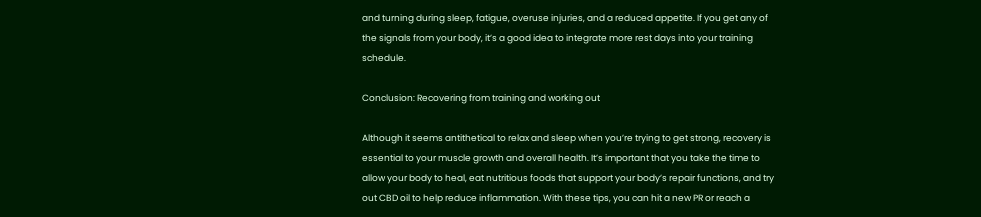and turning during sleep, fatigue, overuse injuries, and a reduced appetite. If you get any of the signals from your body, it’s a good idea to integrate more rest days into your training schedule.

Conclusion: Recovering from training and working out

Although it seems antithetical to relax and sleep when you’re trying to get strong, recovery is essential to your muscle growth and overall health. It’s important that you take the time to allow your body to heal, eat nutritious foods that support your body’s repair functions, and try out CBD oil to help reduce inflammation. With these tips, you can hit a new PR or reach a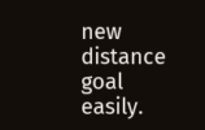new distance goal easily.